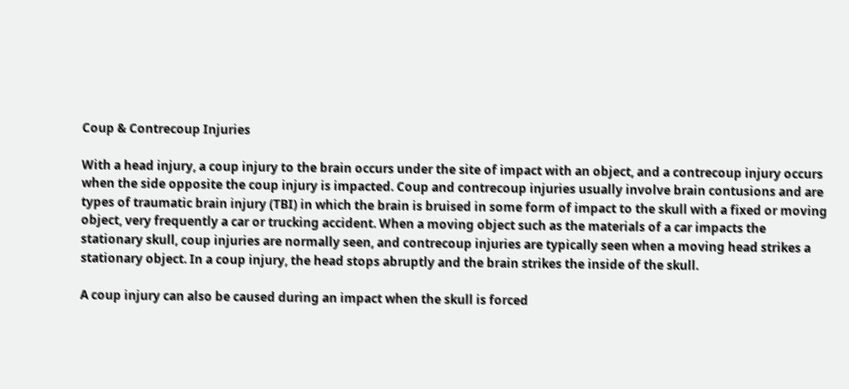Coup & Contrecoup Injuries

With a head injury, a coup injury to the brain occurs under the site of impact with an object, and a contrecoup injury occurs when the side opposite the coup injury is impacted. Coup and contrecoup injuries usually involve brain contusions and are types of traumatic brain injury (TBI) in which the brain is bruised in some form of impact to the skull with a fixed or moving object, very frequently a car or trucking accident. When a moving object such as the materials of a car impacts the stationary skull, coup injuries are normally seen, and contrecoup injuries are typically seen when a moving head strikes a stationary object. In a coup injury, the head stops abruptly and the brain strikes the inside of the skull.

A coup injury can also be caused during an impact when the skull is forced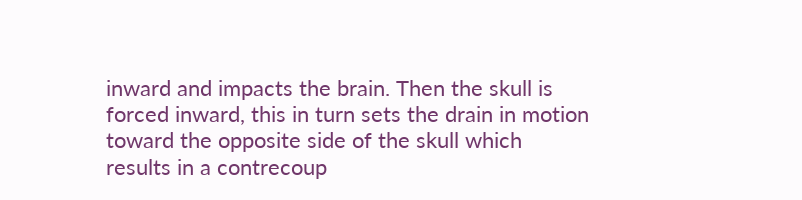inward and impacts the brain. Then the skull is forced inward, this in turn sets the drain in motion toward the opposite side of the skull which results in a contrecoup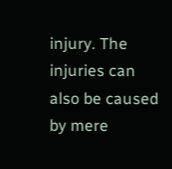injury. The injuries can also be caused by mere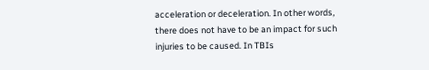acceleration or deceleration. In other words, there does not have to be an impact for such injuries to be caused. In TBIs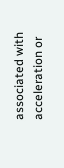associated with acceleration or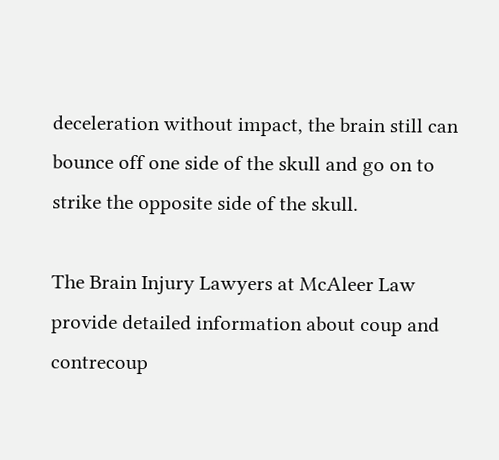deceleration without impact, the brain still can bounce off one side of the skull and go on to strike the opposite side of the skull.

The Brain Injury Lawyers at McAleer Law provide detailed information about coup and contrecoup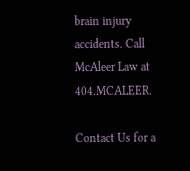brain injury accidents. Call McAleer Law at 404.MCALEER.

Contact Us for a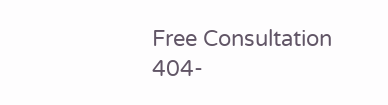Free Consultation
404-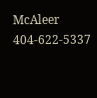McAleer 404-622-5337